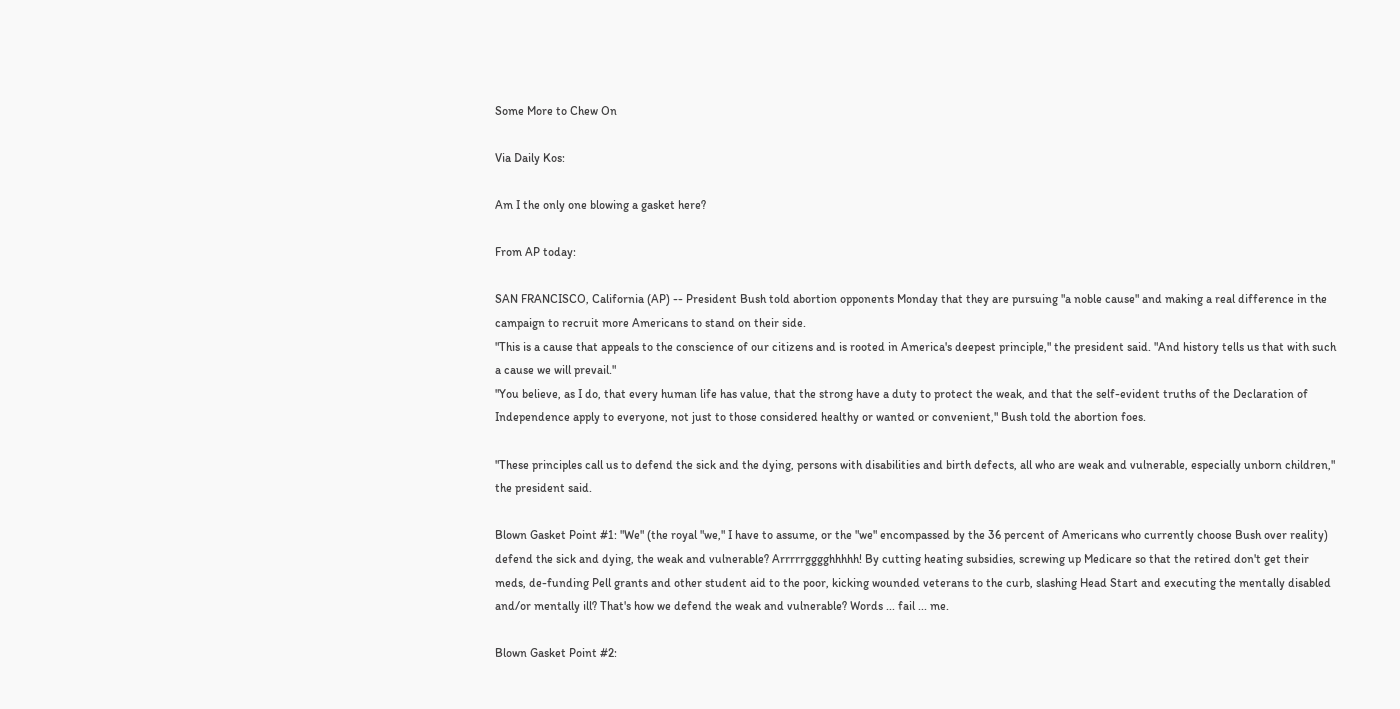Some More to Chew On

Via Daily Kos:

Am I the only one blowing a gasket here?

From AP today:

SAN FRANCISCO, California (AP) -- President Bush told abortion opponents Monday that they are pursuing "a noble cause" and making a real difference in the campaign to recruit more Americans to stand on their side.
"This is a cause that appeals to the conscience of our citizens and is rooted in America's deepest principle," the president said. "And history tells us that with such a cause we will prevail."
"You believe, as I do, that every human life has value, that the strong have a duty to protect the weak, and that the self-evident truths of the Declaration of Independence apply to everyone, not just to those considered healthy or wanted or convenient," Bush told the abortion foes.

"These principles call us to defend the sick and the dying, persons with disabilities and birth defects, all who are weak and vulnerable, especially unborn children," the president said.

Blown Gasket Point #1: "We" (the royal "we," I have to assume, or the "we" encompassed by the 36 percent of Americans who currently choose Bush over reality) defend the sick and dying, the weak and vulnerable? Arrrrrgggghhhhh! By cutting heating subsidies, screwing up Medicare so that the retired don't get their meds, de-funding Pell grants and other student aid to the poor, kicking wounded veterans to the curb, slashing Head Start and executing the mentally disabled and/or mentally ill? That's how we defend the weak and vulnerable? Words ... fail ... me.

Blown Gasket Point #2: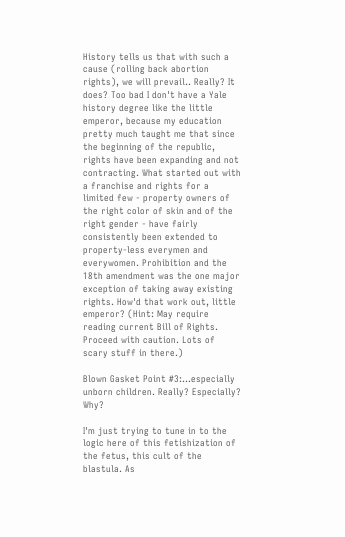History tells us that with such a cause (rolling back abortion rights), we will prevail.. Really? It does? Too bad I don't have a Yale history degree like the little emperor, because my education pretty much taught me that since the beginning of the republic, rights have been expanding and not contracting. What started out with a franchise and rights for a limited few - property owners of the right color of skin and of the right gender - have fairly consistently been extended to property-less everymen and everywomen. Prohibition and the 18th amendment was the one major exception of taking away existing rights. How'd that work out, little emperor? (Hint: May require reading current Bill of Rights. Proceed with caution. Lots of scary stuff in there.)

Blown Gasket Point #3:...especially unborn children. Really? Especially? Why?

I'm just trying to tune in to the logic here of this fetishization of the fetus, this cult of the blastula. As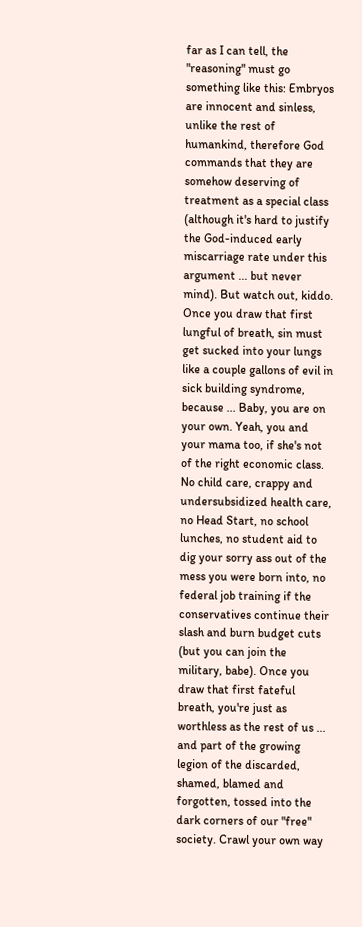far as I can tell, the "reasoning" must go something like this: Embryos are innocent and sinless, unlike the rest of humankind, therefore God commands that they are somehow deserving of treatment as a special class (although it's hard to justify the God-induced early miscarriage rate under this argument ... but never mind). But watch out, kiddo. Once you draw that first lungful of breath, sin must get sucked into your lungs like a couple gallons of evil in sick building syndrome, because ... Baby, you are on your own. Yeah, you and your mama too, if she's not of the right economic class. No child care, crappy and undersubsidized health care, no Head Start, no school lunches, no student aid to dig your sorry ass out of the mess you were born into, no federal job training if the conservatives continue their slash and burn budget cuts (but you can join the military, babe). Once you draw that first fateful breath, you're just as worthless as the rest of us ... and part of the growing legion of the discarded, shamed, blamed and forgotten, tossed into the dark corners of our "free" society. Crawl your own way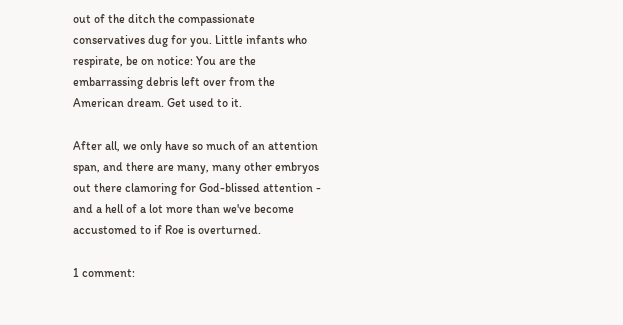out of the ditch the compassionate conservatives dug for you. Little infants who respirate, be on notice: You are the embarrassing debris left over from the American dream. Get used to it.

After all, we only have so much of an attention span, and there are many, many other embryos out there clamoring for God-blissed attention - and a hell of a lot more than we've become accustomed to if Roe is overturned.

1 comment: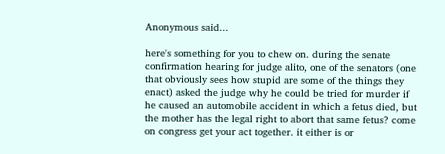Anonymous said...

here's something for you to chew on. during the senate confirmation hearing for judge alito, one of the senators (one that obviously sees how stupid are some of the things they enact) asked the judge why he could be tried for murder if he caused an automobile accident in which a fetus died, but the mother has the legal right to abort that same fetus? come on congress get your act together. it either is or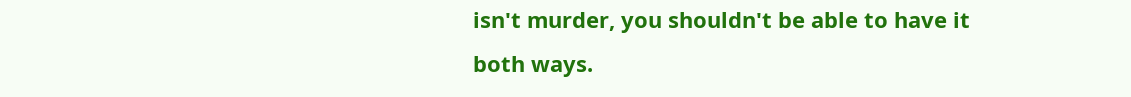isn't murder, you shouldn't be able to have it both ways.